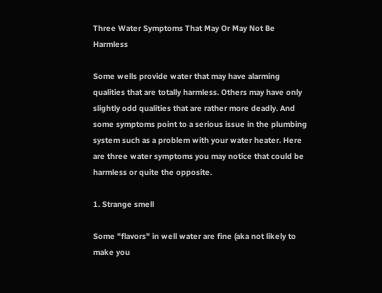Three Water Symptoms That May Or May Not Be Harmless

Some wells provide water that may have alarming qualities that are totally harmless. Others may have only slightly odd qualities that are rather more deadly. And some symptoms point to a serious issue in the plumbing system such as a problem with your water heater. Here are three water symptoms you may notice that could be harmless or quite the opposite.

1. Strange smell

Some "flavors" in well water are fine (aka not likely to make you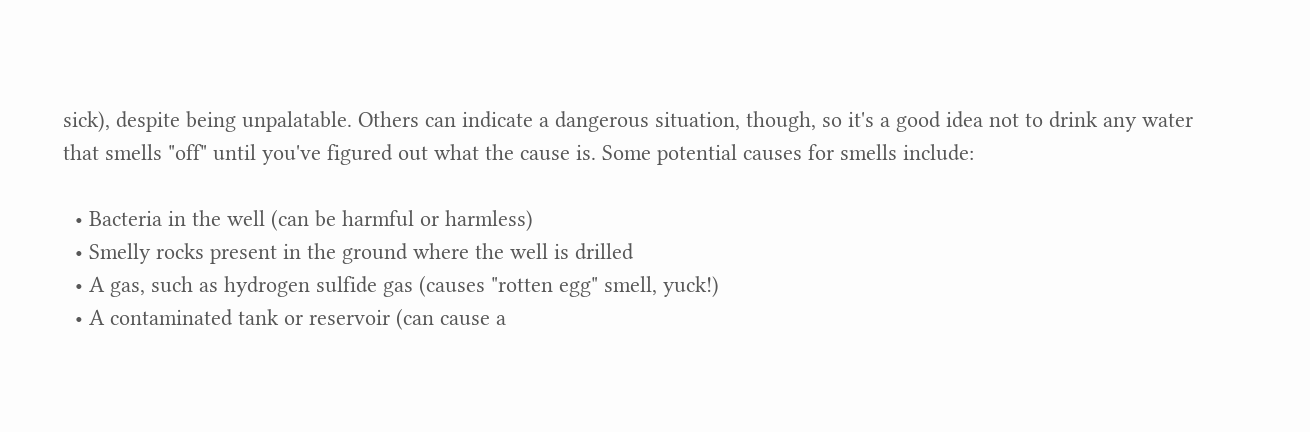sick), despite being unpalatable. Others can indicate a dangerous situation, though, so it's a good idea not to drink any water that smells "off" until you've figured out what the cause is. Some potential causes for smells include:

  • Bacteria in the well (can be harmful or harmless)
  • Smelly rocks present in the ground where the well is drilled
  • A gas, such as hydrogen sulfide gas (causes "rotten egg" smell, yuck!)
  • A contaminated tank or reservoir (can cause a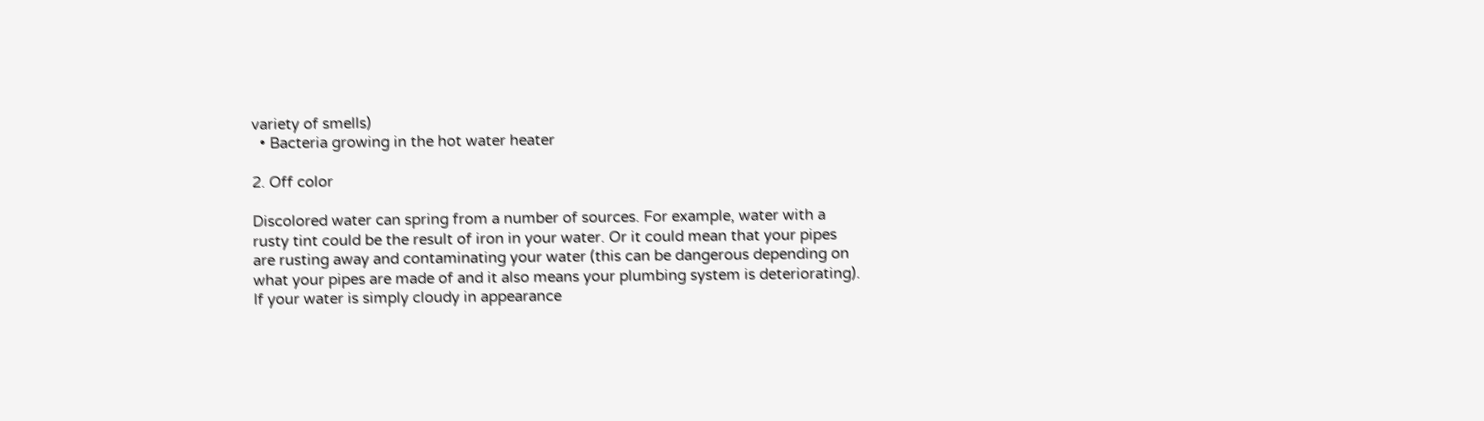variety of smells)
  • Bacteria growing in the hot water heater

2. Off color

Discolored water can spring from a number of sources. For example, water with a rusty tint could be the result of iron in your water. Or it could mean that your pipes are rusting away and contaminating your water (this can be dangerous depending on what your pipes are made of and it also means your plumbing system is deteriorating). If your water is simply cloudy in appearance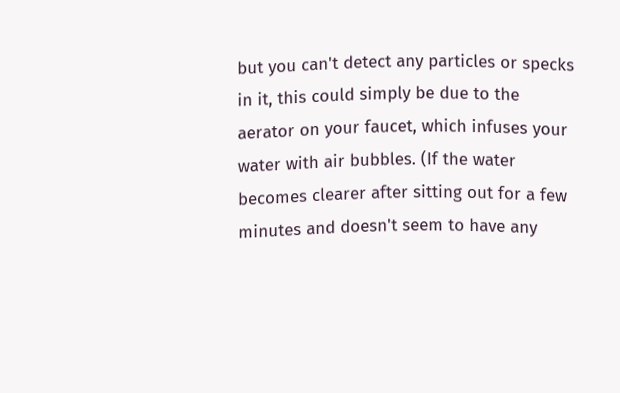but you can't detect any particles or specks in it, this could simply be due to the aerator on your faucet, which infuses your water with air bubbles. (If the water becomes clearer after sitting out for a few minutes and doesn't seem to have any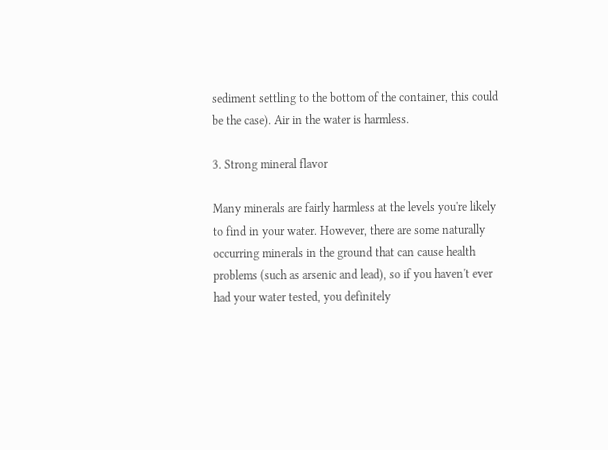sediment settling to the bottom of the container, this could be the case). Air in the water is harmless.

3. Strong mineral flavor

Many minerals are fairly harmless at the levels you're likely to find in your water. However, there are some naturally occurring minerals in the ground that can cause health problems (such as arsenic and lead), so if you haven't ever had your water tested, you definitely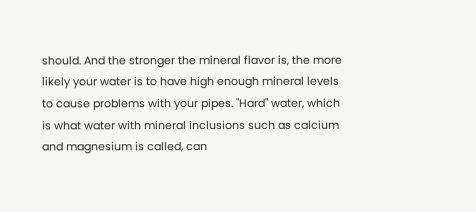should. And the stronger the mineral flavor is, the more likely your water is to have high enough mineral levels to cause problems with your pipes. "Hard" water, which is what water with mineral inclusions such as calcium and magnesium is called, can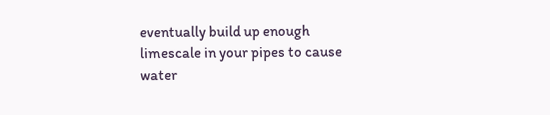eventually build up enough limescale in your pipes to cause water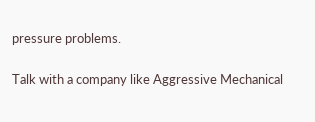pressure problems.

Talk with a company like Aggressive Mechanical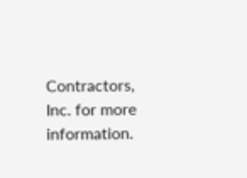Contractors, Inc. for more information.